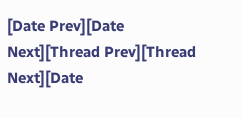[Date Prev][Date Next][Thread Prev][Thread Next][Date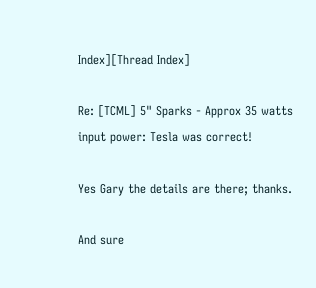Index][Thread Index]

Re: [TCML] 5" Sparks - Approx 35 watts input power: Tesla was correct!

Yes Gary the details are there; thanks.

And sure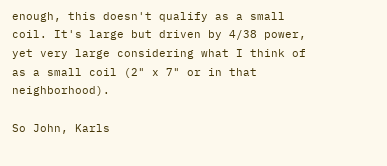enough, this doesn't qualify as a small coil. It's large but driven by 4/38 power, yet very large considering what I think of as a small coil (2" x 7" or in that neighborhood).

So John, Karls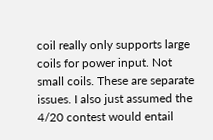coil really only supports large coils for power input. Not small coils. These are separate issues. I also just assumed the 4/20 contest would entail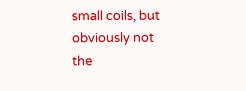small coils, but obviously not the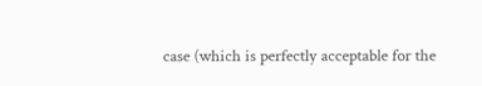case (which is perfectly acceptable for the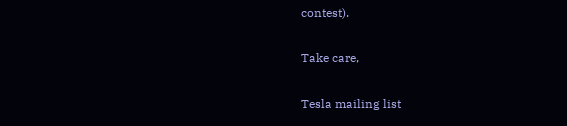contest).

Take care,

Tesla mailing list